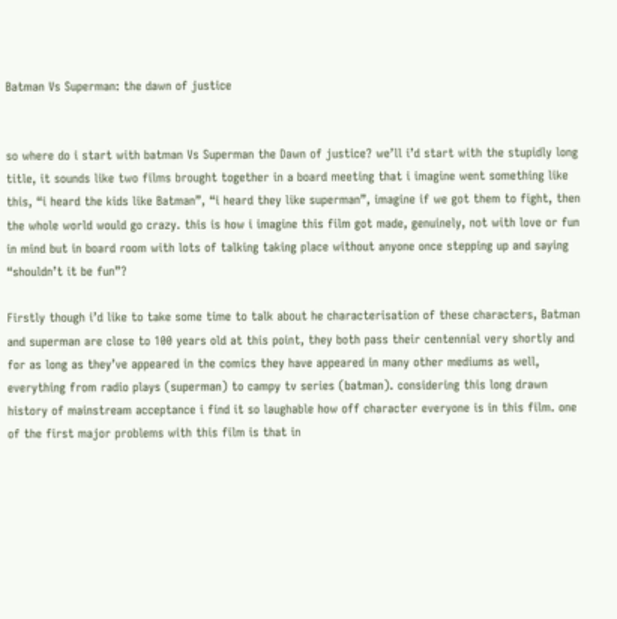Batman Vs Superman: the dawn of justice


so where do i start with batman Vs Superman the Dawn of justice? we’ll i’d start with the stupidly long title, it sounds like two films brought together in a board meeting that i imagine went something like this, “i heard the kids like Batman”, “i heard they like superman”, imagine if we got them to fight, then the whole world would go crazy. this is how i imagine this film got made, genuinely, not with love or fun in mind but in board room with lots of talking taking place without anyone once stepping up and saying “shouldn’t it be fun”?

Firstly though i’d like to take some time to talk about he characterisation of these characters, Batman and superman are close to 100 years old at this point, they both pass their centennial very shortly and for as long as they’ve appeared in the comics they have appeared in many other mediums as well, everything from radio plays (superman) to campy tv series (batman). considering this long drawn history of mainstream acceptance i find it so laughable how off character everyone is in this film. one of the first major problems with this film is that in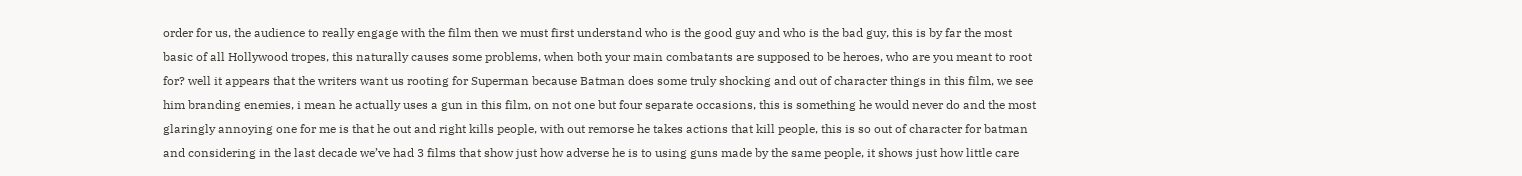order for us, the audience to really engage with the film then we must first understand who is the good guy and who is the bad guy, this is by far the most basic of all Hollywood tropes, this naturally causes some problems, when both your main combatants are supposed to be heroes, who are you meant to root for? well it appears that the writers want us rooting for Superman because Batman does some truly shocking and out of character things in this film, we see him branding enemies, i mean he actually uses a gun in this film, on not one but four separate occasions, this is something he would never do and the most glaringly annoying one for me is that he out and right kills people, with out remorse he takes actions that kill people, this is so out of character for batman and considering in the last decade we’ve had 3 films that show just how adverse he is to using guns made by the same people, it shows just how little care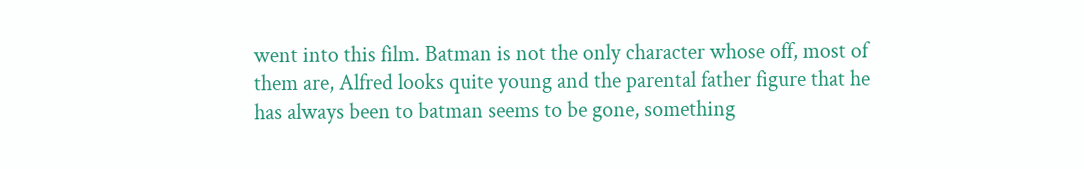went into this film. Batman is not the only character whose off, most of them are, Alfred looks quite young and the parental father figure that he has always been to batman seems to be gone, something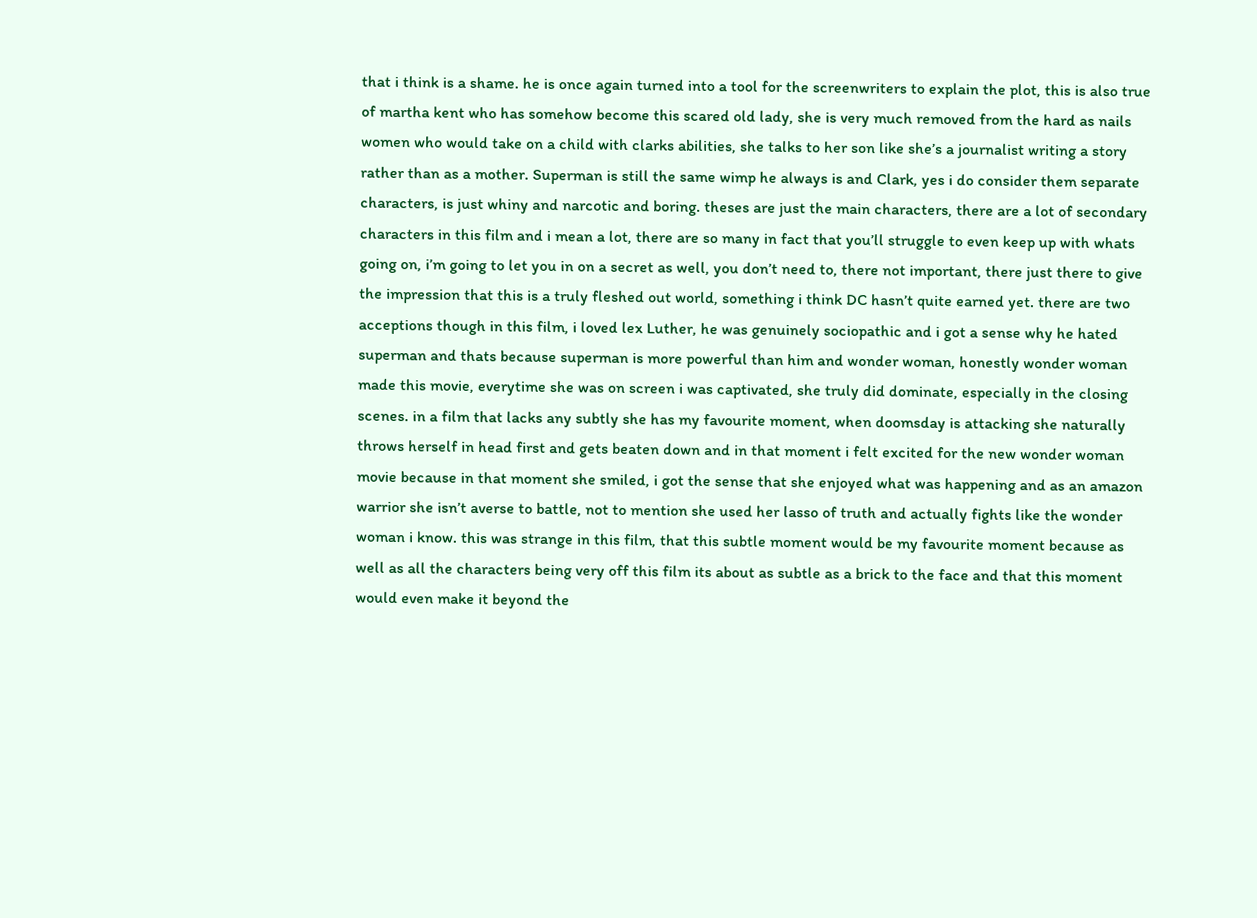that i think is a shame. he is once again turned into a tool for the screenwriters to explain the plot, this is also true of martha kent who has somehow become this scared old lady, she is very much removed from the hard as nails women who would take on a child with clarks abilities, she talks to her son like she’s a journalist writing a story rather than as a mother. Superman is still the same wimp he always is and Clark, yes i do consider them separate characters, is just whiny and narcotic and boring. theses are just the main characters, there are a lot of secondary characters in this film and i mean a lot, there are so many in fact that you’ll struggle to even keep up with whats going on, i’m going to let you in on a secret as well, you don’t need to, there not important, there just there to give the impression that this is a truly fleshed out world, something i think DC hasn’t quite earned yet. there are two acceptions though in this film, i loved lex Luther, he was genuinely sociopathic and i got a sense why he hated superman and thats because superman is more powerful than him and wonder woman, honestly wonder woman made this movie, everytime she was on screen i was captivated, she truly did dominate, especially in the closing scenes. in a film that lacks any subtly she has my favourite moment, when doomsday is attacking she naturally throws herself in head first and gets beaten down and in that moment i felt excited for the new wonder woman movie because in that moment she smiled, i got the sense that she enjoyed what was happening and as an amazon warrior she isn’t averse to battle, not to mention she used her lasso of truth and actually fights like the wonder woman i know. this was strange in this film, that this subtle moment would be my favourite moment because as well as all the characters being very off this film its about as subtle as a brick to the face and that this moment would even make it beyond the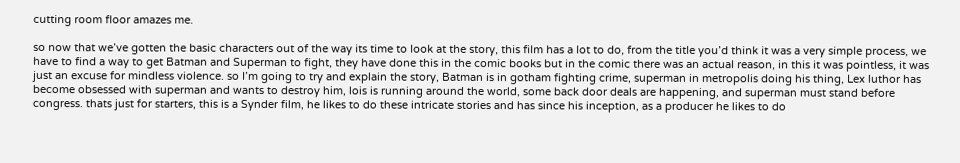cutting room floor amazes me.

so now that we’ve gotten the basic characters out of the way its time to look at the story, this film has a lot to do, from the title you’d think it was a very simple process, we have to find a way to get Batman and Superman to fight, they have done this in the comic books but in the comic there was an actual reason, in this it was pointless, it was just an excuse for mindless violence. so I’m going to try and explain the story, Batman is in gotham fighting crime, superman in metropolis doing his thing, Lex luthor has become obsessed with superman and wants to destroy him, lois is running around the world, some back door deals are happening, and superman must stand before congress. thats just for starters, this is a Synder film, he likes to do these intricate stories and has since his inception, as a producer he likes to do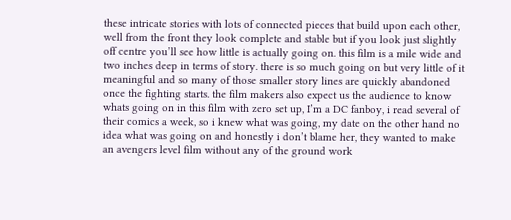these intricate stories with lots of connected pieces that build upon each other, well from the front they look complete and stable but if you look just slightly off centre you’ll see how little is actually going on. this film is a mile wide and two inches deep in terms of story. there is so much going on but very little of it meaningful and so many of those smaller story lines are quickly abandoned once the fighting starts. the film makers also expect us the audience to know whats going on in this film with zero set up, I’m a DC fanboy, i read several of their comics a week, so i knew what was going, my date on the other hand no idea what was going on and honestly i don’t blame her, they wanted to make an avengers level film without any of the ground work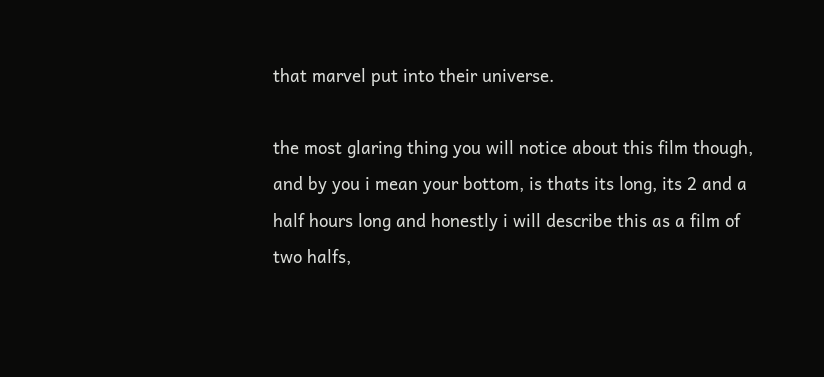that marvel put into their universe.

the most glaring thing you will notice about this film though, and by you i mean your bottom, is thats its long, its 2 and a half hours long and honestly i will describe this as a film of two halfs,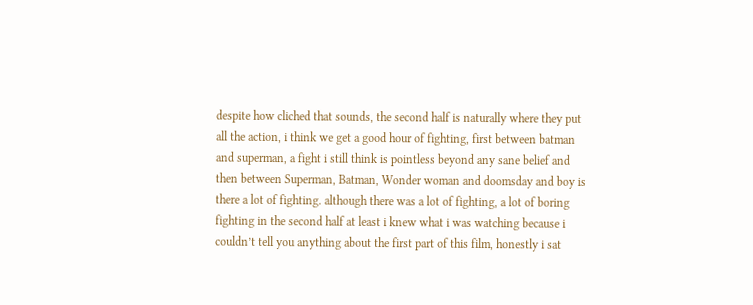despite how cliched that sounds, the second half is naturally where they put all the action, i think we get a good hour of fighting, first between batman and superman, a fight i still think is pointless beyond any sane belief and then between Superman, Batman, Wonder woman and doomsday and boy is there a lot of fighting. although there was a lot of fighting, a lot of boring fighting in the second half at least i knew what i was watching because i couldn’t tell you anything about the first part of this film, honestly i sat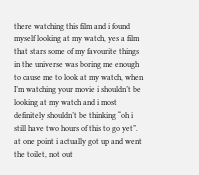there watching this film and i found myself looking at my watch, yes a film that stars some of my favourite things in the universe was boring me enough to cause me to look at my watch, when I’m watching your movie i shouldn’t be looking at my watch and i most definitely shouldn’t be thinking “oh i still have two hours of this to go yet”. at one point i actually got up and went the toilet, not out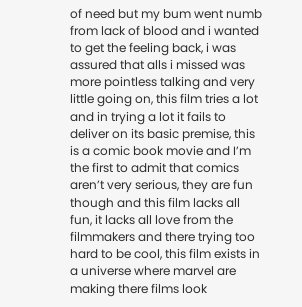of need but my bum went numb from lack of blood and i wanted to get the feeling back, i was assured that alls i missed was more pointless talking and very little going on, this film tries a lot and in trying a lot it fails to deliver on its basic premise, this is a comic book movie and I’m the first to admit that comics aren’t very serious, they are fun though and this film lacks all fun, it lacks all love from the filmmakers and there trying too hard to be cool, this film exists in a universe where marvel are making there films look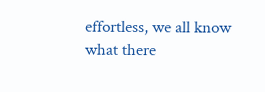effortless, we all know what there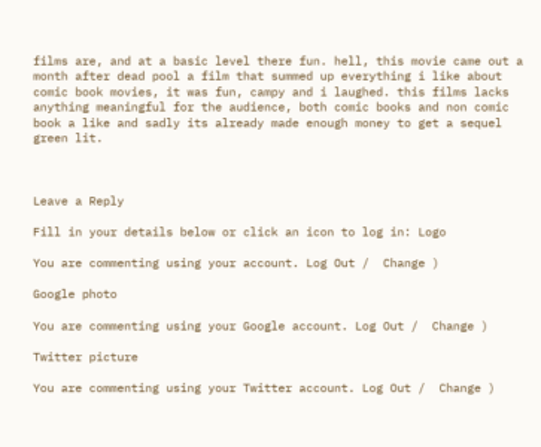films are, and at a basic level there fun. hell, this movie came out a month after dead pool a film that summed up everything i like about comic book movies, it was fun, campy and i laughed. this films lacks anything meaningful for the audience, both comic books and non comic book a like and sadly its already made enough money to get a sequel green lit.



Leave a Reply

Fill in your details below or click an icon to log in: Logo

You are commenting using your account. Log Out /  Change )

Google photo

You are commenting using your Google account. Log Out /  Change )

Twitter picture

You are commenting using your Twitter account. Log Out /  Change )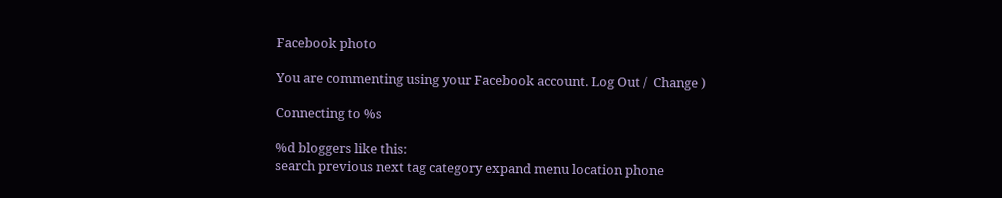Facebook photo

You are commenting using your Facebook account. Log Out /  Change )

Connecting to %s

%d bloggers like this:
search previous next tag category expand menu location phone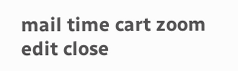mail time cart zoom edit close